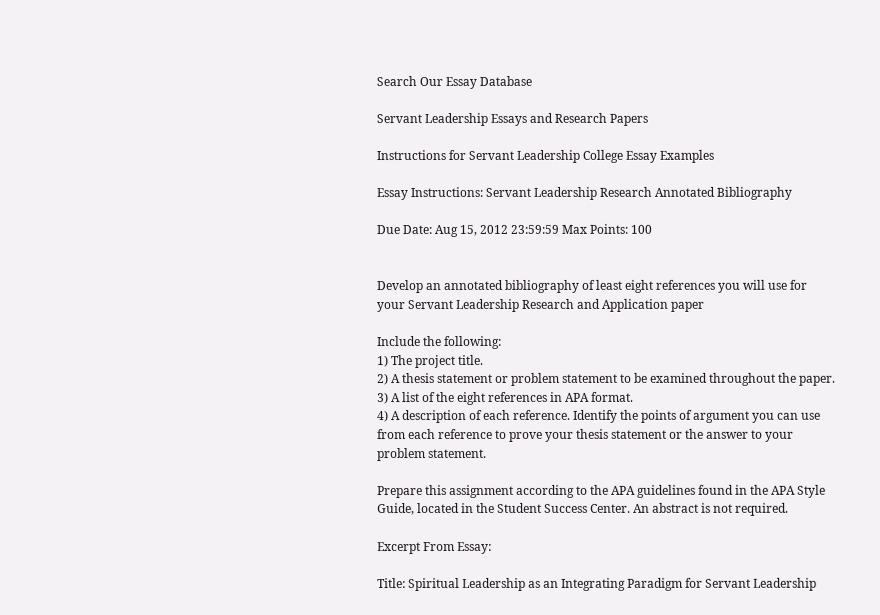Search Our Essay Database

Servant Leadership Essays and Research Papers

Instructions for Servant Leadership College Essay Examples

Essay Instructions: Servant Leadership Research Annotated Bibliography

Due Date: Aug 15, 2012 23:59:59 Max Points: 100


Develop an annotated bibliography of least eight references you will use for your Servant Leadership Research and Application paper

Include the following:
1) The project title.
2) A thesis statement or problem statement to be examined throughout the paper.
3) A list of the eight references in APA format.
4) A description of each reference. Identify the points of argument you can use from each reference to prove your thesis statement or the answer to your problem statement.

Prepare this assignment according to the APA guidelines found in the APA Style Guide, located in the Student Success Center. An abstract is not required.

Excerpt From Essay:

Title: Spiritual Leadership as an Integrating Paradigm for Servant Leadership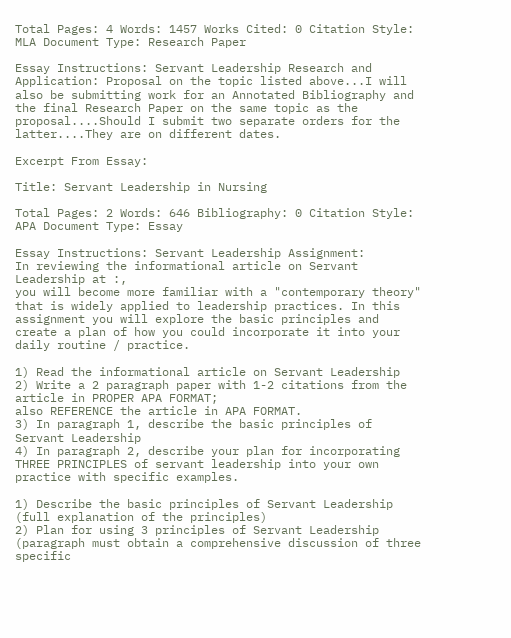Total Pages: 4 Words: 1457 Works Cited: 0 Citation Style: MLA Document Type: Research Paper

Essay Instructions: Servant Leadership Research and Application: Proposal on the topic listed above...I will also be submitting work for an Annotated Bibliography and the final Research Paper on the same topic as the proposal....Should I submit two separate orders for the latter....They are on different dates.

Excerpt From Essay:

Title: Servant Leadership in Nursing

Total Pages: 2 Words: 646 Bibliography: 0 Citation Style: APA Document Type: Essay

Essay Instructions: Servant Leadership Assignment:
In reviewing the informational article on Servant Leadership at :,
you will become more familiar with a "contemporary theory" that is widely applied to leadership practices. In this assignment you will explore the basic principles and create a plan of how you could incorporate it into your daily routine / practice.

1) Read the informational article on Servant Leadership
2) Write a 2 paragraph paper with 1-2 citations from the article in PROPER APA FORMAT;
also REFERENCE the article in APA FORMAT.
3) In paragraph 1, describe the basic principles of Servant Leadership
4) In paragraph 2, describe your plan for incorporating THREE PRINCIPLES of servant leadership into your own practice with specific examples.

1) Describe the basic principles of Servant Leadership (full explanation of the principles)
2) Plan for using 3 principles of Servant Leadership (paragraph must obtain a comprehensive discussion of three specific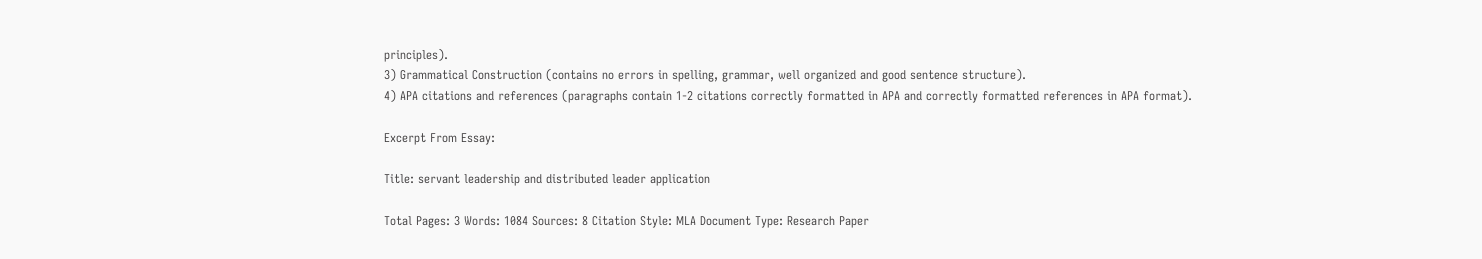principles).
3) Grammatical Construction (contains no errors in spelling, grammar, well organized and good sentence structure).
4) APA citations and references (paragraphs contain 1-2 citations correctly formatted in APA and correctly formatted references in APA format).

Excerpt From Essay:

Title: servant leadership and distributed leader application

Total Pages: 3 Words: 1084 Sources: 8 Citation Style: MLA Document Type: Research Paper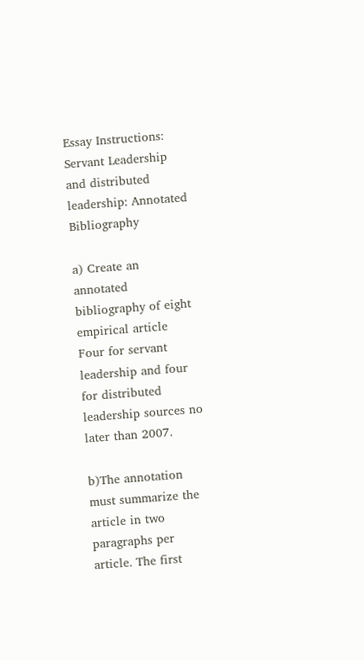Essay Instructions: Servant Leadership and distributed leadership: Annotated Bibliography

a) Create an annotated bibliography of eight empirical article
Four for servant leadership and four for distributed leadership sources no later than 2007.

b)The annotation must summarize the article in two paragraphs per article. The first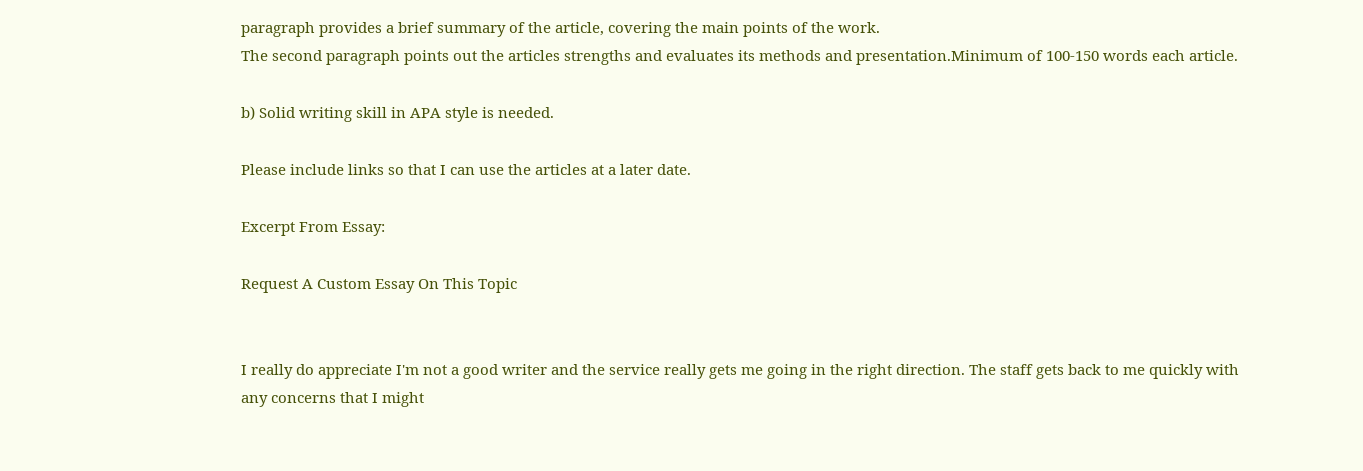paragraph provides a brief summary of the article, covering the main points of the work.
The second paragraph points out the articles strengths and evaluates its methods and presentation.Minimum of 100-150 words each article.

b) Solid writing skill in APA style is needed.

Please include links so that I can use the articles at a later date.

Excerpt From Essay:

Request A Custom Essay On This Topic


I really do appreciate I'm not a good writer and the service really gets me going in the right direction. The staff gets back to me quickly with any concerns that I might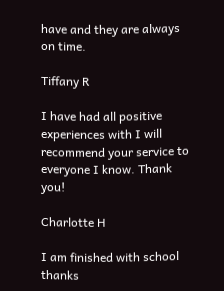have and they are always on time.

Tiffany R

I have had all positive experiences with I will recommend your service to everyone I know. Thank you!

Charlotte H

I am finished with school thanks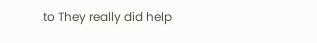to They really did help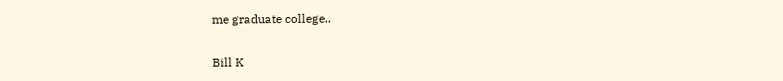me graduate college..

Bill K